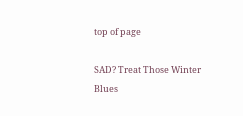top of page

SAD? Treat Those Winter Blues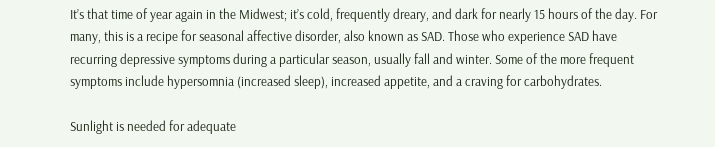It’s that time of year again in the Midwest; it’s cold, frequently dreary, and dark for nearly 15 hours of the day. For many, this is a recipe for seasonal affective disorder, also known as SAD. Those who experience SAD have recurring depressive symptoms during a particular season, usually fall and winter. Some of the more frequent symptoms include hypersomnia (increased sleep), increased appetite, and a craving for carbohydrates.

Sunlight is needed for adequate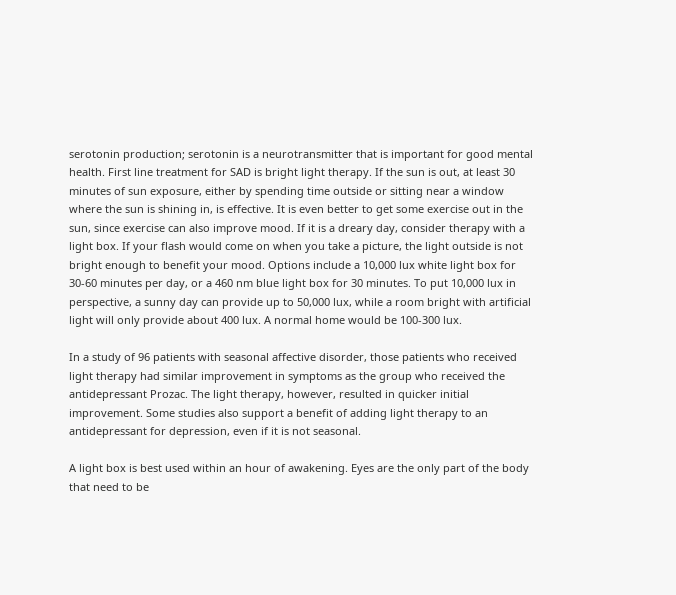serotonin production; serotonin is a neurotransmitter that is important for good mental health. First line treatment for SAD is bright light therapy. If the sun is out, at least 30 minutes of sun exposure, either by spending time outside or sitting near a window where the sun is shining in, is effective. It is even better to get some exercise out in the sun, since exercise can also improve mood. If it is a dreary day, consider therapy with a light box. If your flash would come on when you take a picture, the light outside is not bright enough to benefit your mood. Options include a 10,000 lux white light box for 30-60 minutes per day, or a 460 nm blue light box for 30 minutes. To put 10,000 lux in perspective, a sunny day can provide up to 50,000 lux, while a room bright with artificial light will only provide about 400 lux. A normal home would be 100-300 lux.

In a study of 96 patients with seasonal affective disorder, those patients who received light therapy had similar improvement in symptoms as the group who received the antidepressant Prozac. The light therapy, however, resulted in quicker initial improvement. Some studies also support a benefit of adding light therapy to an antidepressant for depression, even if it is not seasonal.

A light box is best used within an hour of awakening. Eyes are the only part of the body that need to be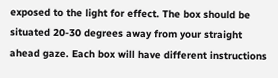exposed to the light for effect. The box should be situated 20-30 degrees away from your straight ahead gaze. Each box will have different instructions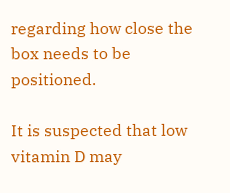regarding how close the box needs to be positioned.

It is suspected that low vitamin D may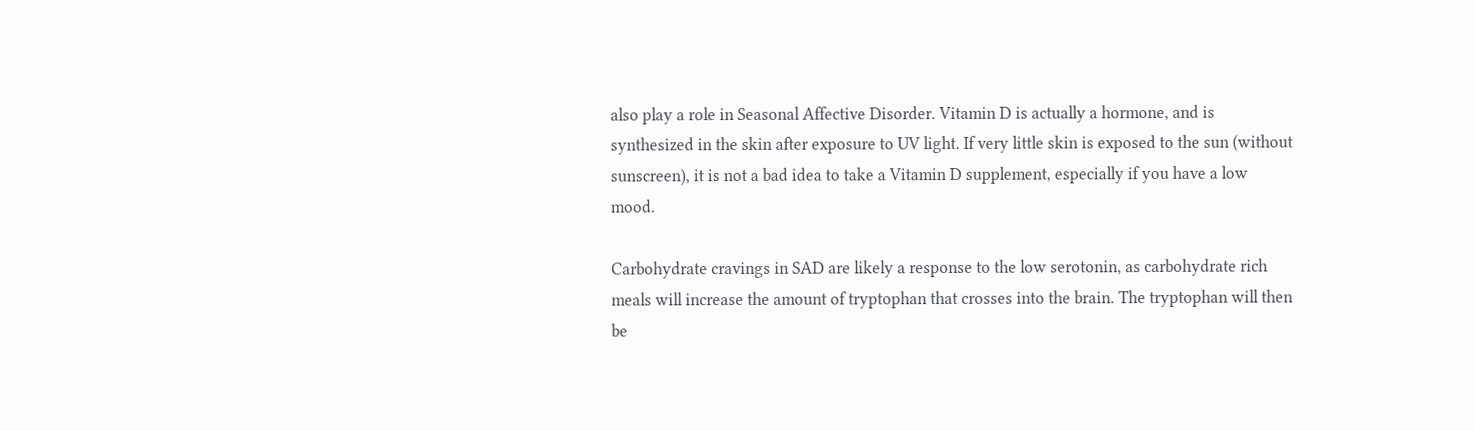also play a role in Seasonal Affective Disorder. Vitamin D is actually a hormone, and is synthesized in the skin after exposure to UV light. If very little skin is exposed to the sun (without sunscreen), it is not a bad idea to take a Vitamin D supplement, especially if you have a low mood.

Carbohydrate cravings in SAD are likely a response to the low serotonin, as carbohydrate rich meals will increase the amount of tryptophan that crosses into the brain. The tryptophan will then be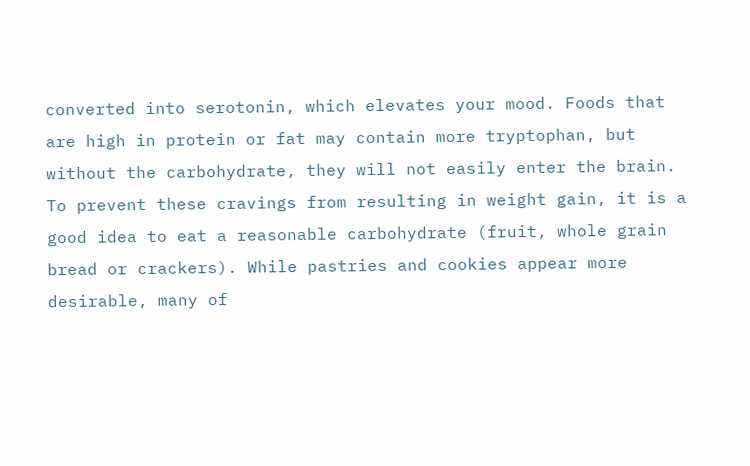converted into serotonin, which elevates your mood. Foods that are high in protein or fat may contain more tryptophan, but without the carbohydrate, they will not easily enter the brain. To prevent these cravings from resulting in weight gain, it is a good idea to eat a reasonable carbohydrate (fruit, whole grain bread or crackers). While pastries and cookies appear more desirable, many of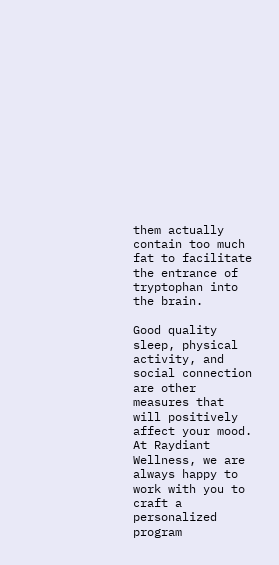them actually contain too much fat to facilitate the entrance of tryptophan into the brain.

Good quality sleep, physical activity, and social connection are other measures that will positively affect your mood. At Raydiant Wellness, we are always happy to work with you to craft a personalized program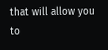that will allow you to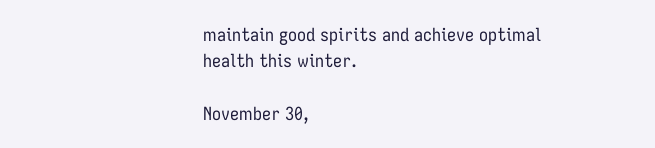maintain good spirits and achieve optimal health this winter.

November 30,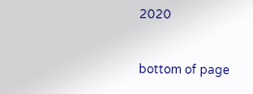2020


bottom of page